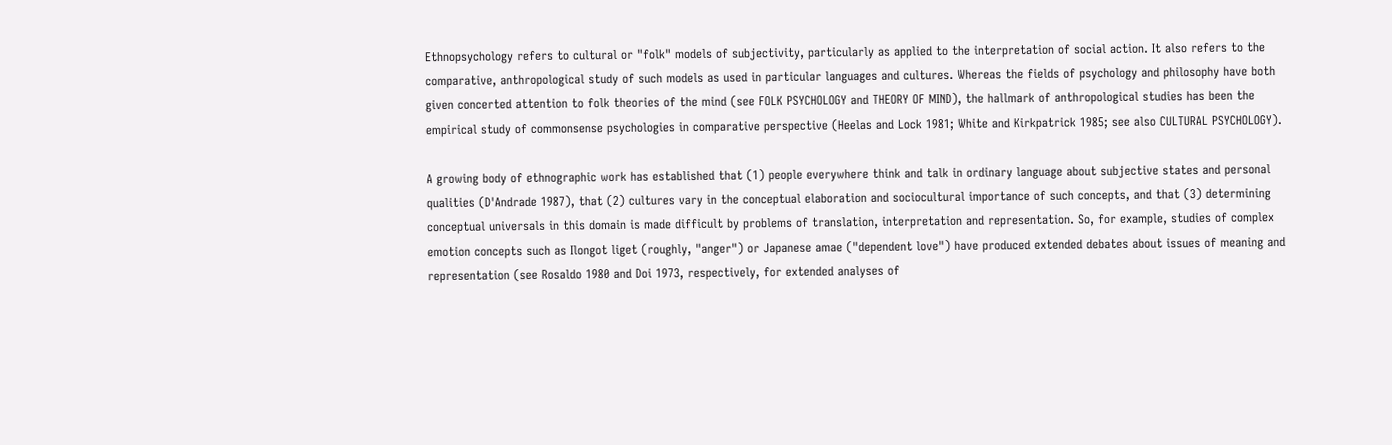Ethnopsychology refers to cultural or "folk" models of subjectivity, particularly as applied to the interpretation of social action. It also refers to the comparative, anthropological study of such models as used in particular languages and cultures. Whereas the fields of psychology and philosophy have both given concerted attention to folk theories of the mind (see FOLK PSYCHOLOGY and THEORY OF MIND), the hallmark of anthropological studies has been the empirical study of commonsense psychologies in comparative perspective (Heelas and Lock 1981; White and Kirkpatrick 1985; see also CULTURAL PSYCHOLOGY).

A growing body of ethnographic work has established that (1) people everywhere think and talk in ordinary language about subjective states and personal qualities (D'Andrade 1987), that (2) cultures vary in the conceptual elaboration and sociocultural importance of such concepts, and that (3) determining conceptual universals in this domain is made difficult by problems of translation, interpretation and representation. So, for example, studies of complex emotion concepts such as Ilongot liget (roughly, "anger") or Japanese amae ("dependent love") have produced extended debates about issues of meaning and representation (see Rosaldo 1980 and Doi 1973, respectively, for extended analyses of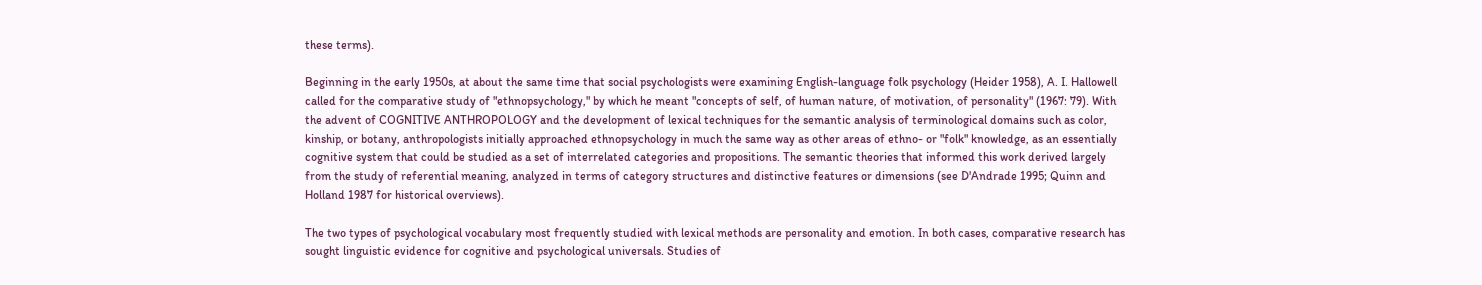these terms).

Beginning in the early 1950s, at about the same time that social psychologists were examining English-language folk psychology (Heider 1958), A. I. Hallowell called for the comparative study of "ethnopsychology," by which he meant "concepts of self, of human nature, of motivation, of personality" (1967: 79). With the advent of COGNITIVE ANTHROPOLOGY and the development of lexical techniques for the semantic analysis of terminological domains such as color, kinship, or botany, anthropologists initially approached ethnopsychology in much the same way as other areas of ethno- or "folk" knowledge, as an essentially cognitive system that could be studied as a set of interrelated categories and propositions. The semantic theories that informed this work derived largely from the study of referential meaning, analyzed in terms of category structures and distinctive features or dimensions (see D'Andrade 1995; Quinn and Holland 1987 for historical overviews).

The two types of psychological vocabulary most frequently studied with lexical methods are personality and emotion. In both cases, comparative research has sought linguistic evidence for cognitive and psychological universals. Studies of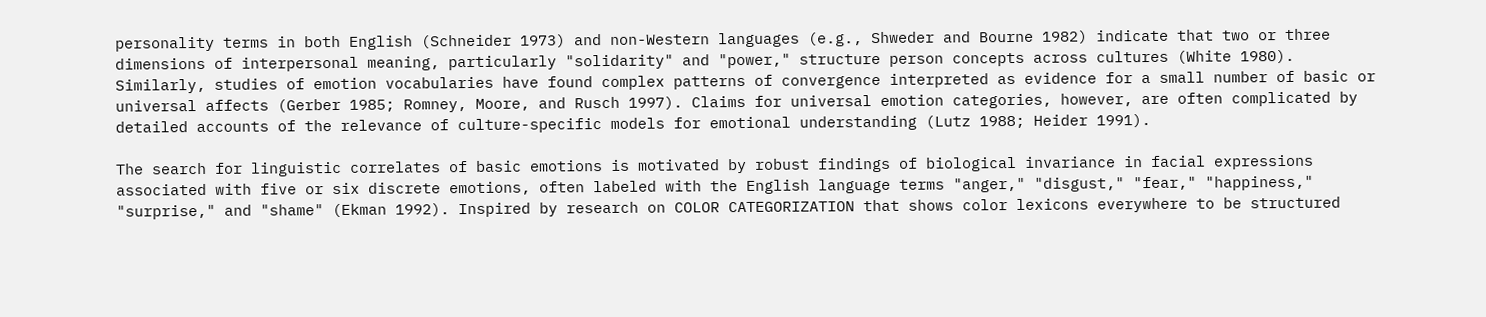personality terms in both English (Schneider 1973) and non-Western languages (e.g., Shweder and Bourne 1982) indicate that two or three dimensions of interpersonal meaning, particularly "solidarity" and "power," structure person concepts across cultures (White 1980). Similarly, studies of emotion vocabularies have found complex patterns of convergence interpreted as evidence for a small number of basic or universal affects (Gerber 1985; Romney, Moore, and Rusch 1997). Claims for universal emotion categories, however, are often complicated by detailed accounts of the relevance of culture-specific models for emotional understanding (Lutz 1988; Heider 1991).

The search for linguistic correlates of basic emotions is motivated by robust findings of biological invariance in facial expressions associated with five or six discrete emotions, often labeled with the English language terms "anger," "disgust," "fear," "happiness," "surprise," and "shame" (Ekman 1992). Inspired by research on COLOR CATEGORIZATION that shows color lexicons everywhere to be structured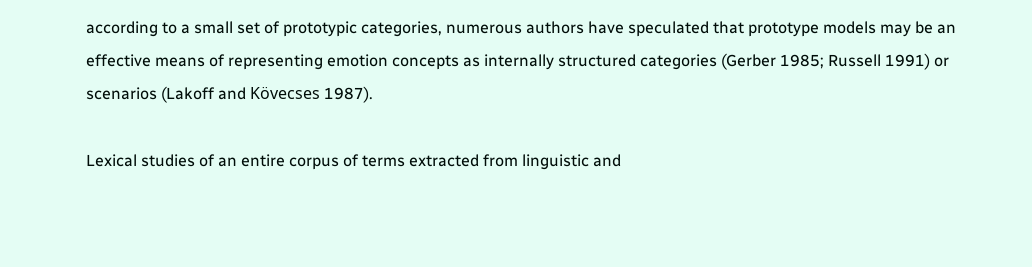according to a small set of prototypic categories, numerous authors have speculated that prototype models may be an effective means of representing emotion concepts as internally structured categories (Gerber 1985; Russell 1991) or scenarios (Lakoff and Kövecses 1987).

Lexical studies of an entire corpus of terms extracted from linguistic and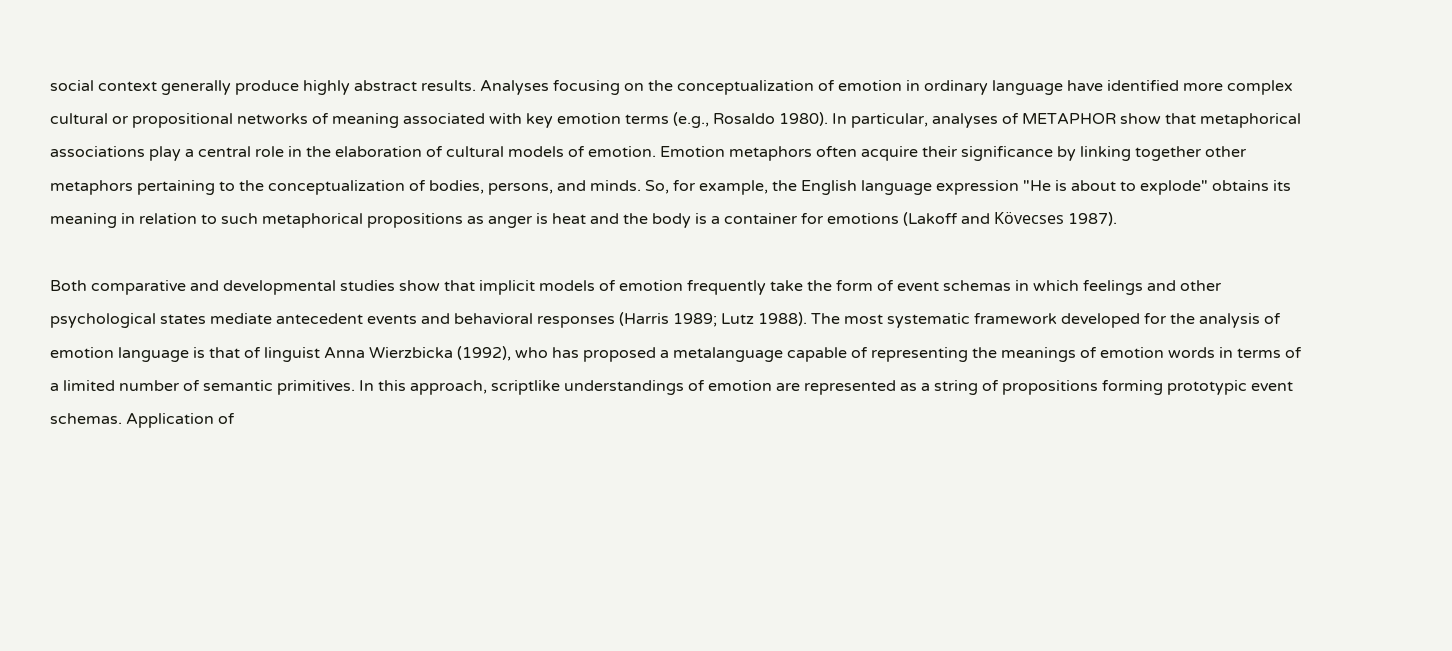social context generally produce highly abstract results. Analyses focusing on the conceptualization of emotion in ordinary language have identified more complex cultural or propositional networks of meaning associated with key emotion terms (e.g., Rosaldo 1980). In particular, analyses of METAPHOR show that metaphorical associations play a central role in the elaboration of cultural models of emotion. Emotion metaphors often acquire their significance by linking together other metaphors pertaining to the conceptualization of bodies, persons, and minds. So, for example, the English language expression "He is about to explode" obtains its meaning in relation to such metaphorical propositions as anger is heat and the body is a container for emotions (Lakoff and Kövecses 1987).

Both comparative and developmental studies show that implicit models of emotion frequently take the form of event schemas in which feelings and other psychological states mediate antecedent events and behavioral responses (Harris 1989; Lutz 1988). The most systematic framework developed for the analysis of emotion language is that of linguist Anna Wierzbicka (1992), who has proposed a metalanguage capable of representing the meanings of emotion words in terms of a limited number of semantic primitives. In this approach, scriptlike understandings of emotion are represented as a string of propositions forming prototypic event schemas. Application of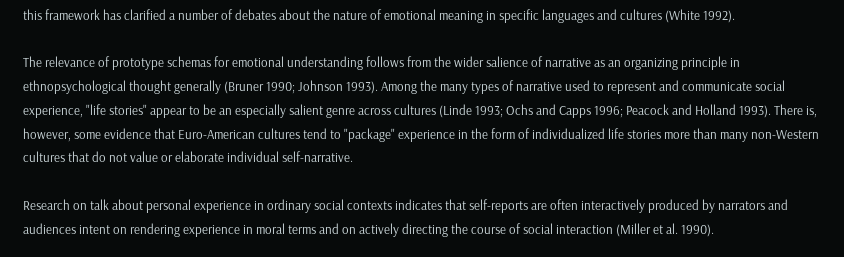this framework has clarified a number of debates about the nature of emotional meaning in specific languages and cultures (White 1992).

The relevance of prototype schemas for emotional understanding follows from the wider salience of narrative as an organizing principle in ethnopsychological thought generally (Bruner 1990; Johnson 1993). Among the many types of narrative used to represent and communicate social experience, "life stories" appear to be an especially salient genre across cultures (Linde 1993; Ochs and Capps 1996; Peacock and Holland 1993). There is, however, some evidence that Euro-American cultures tend to "package" experience in the form of individualized life stories more than many non-Western cultures that do not value or elaborate individual self-narrative.

Research on talk about personal experience in ordinary social contexts indicates that self-reports are often interactively produced by narrators and audiences intent on rendering experience in moral terms and on actively directing the course of social interaction (Miller et al. 1990).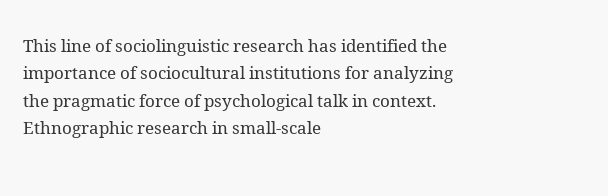This line of sociolinguistic research has identified the importance of sociocultural institutions for analyzing the pragmatic force of psychological talk in context. Ethnographic research in small-scale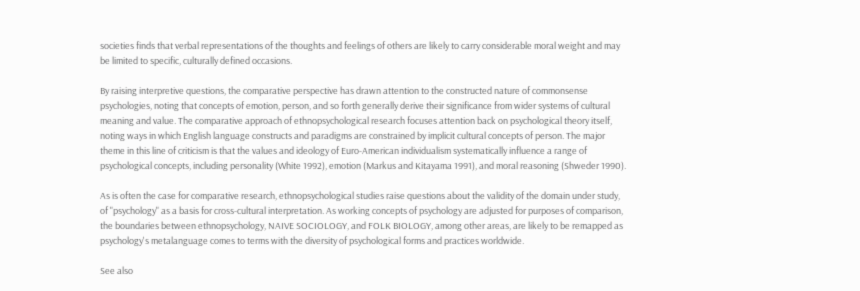societies finds that verbal representations of the thoughts and feelings of others are likely to carry considerable moral weight and may be limited to specific, culturally defined occasions.

By raising interpretive questions, the comparative perspective has drawn attention to the constructed nature of commonsense psychologies, noting that concepts of emotion, person, and so forth generally derive their significance from wider systems of cultural meaning and value. The comparative approach of ethnopsychological research focuses attention back on psychological theory itself, noting ways in which English language constructs and paradigms are constrained by implicit cultural concepts of person. The major theme in this line of criticism is that the values and ideology of Euro-American individualism systematically influence a range of psychological concepts, including personality (White 1992), emotion (Markus and Kitayama 1991), and moral reasoning (Shweder 1990).

As is often the case for comparative research, ethnopsychological studies raise questions about the validity of the domain under study, of "psychology" as a basis for cross-cultural interpretation. As working concepts of psychology are adjusted for purposes of comparison, the boundaries between ethnopsychology, NAIVE SOCIOLOGY, and FOLK BIOLOGY, among other areas, are likely to be remapped as psychology's metalanguage comes to terms with the diversity of psychological forms and practices worldwide.

See also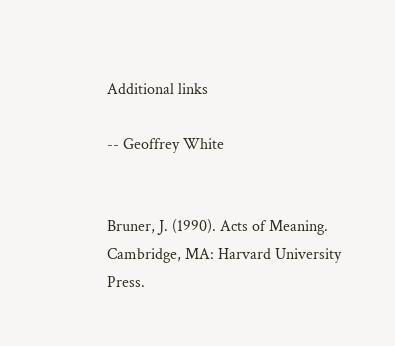Additional links

-- Geoffrey White


Bruner, J. (1990). Acts of Meaning. Cambridge, MA: Harvard University Press.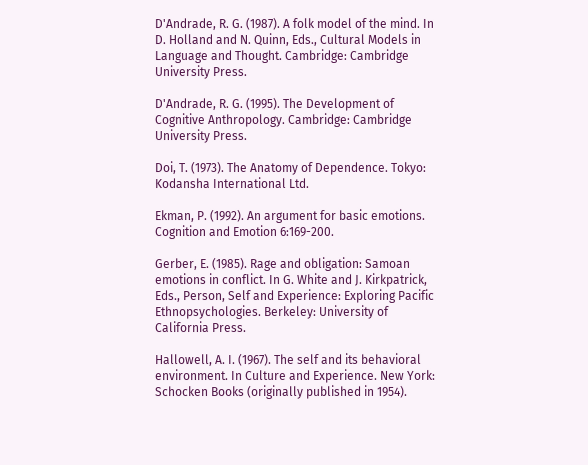D'Andrade, R. G. (1987). A folk model of the mind. In D. Holland and N. Quinn, Eds., Cultural Models in Language and Thought. Cambridge: Cambridge University Press.

D'Andrade, R. G. (1995). The Development of Cognitive Anthropology. Cambridge: Cambridge University Press.

Doi, T. (1973). The Anatomy of Dependence. Tokyo: Kodansha International Ltd.

Ekman, P. (1992). An argument for basic emotions. Cognition and Emotion 6:169-200.

Gerber, E. (1985). Rage and obligation: Samoan emotions in conflict. In G. White and J. Kirkpatrick, Eds., Person, Self and Experience: Exploring Pacific Ethnopsychologies. Berkeley: University of California Press.

Hallowell, A. I. (1967). The self and its behavioral environment. In Culture and Experience. New York: Schocken Books (originally published in 1954).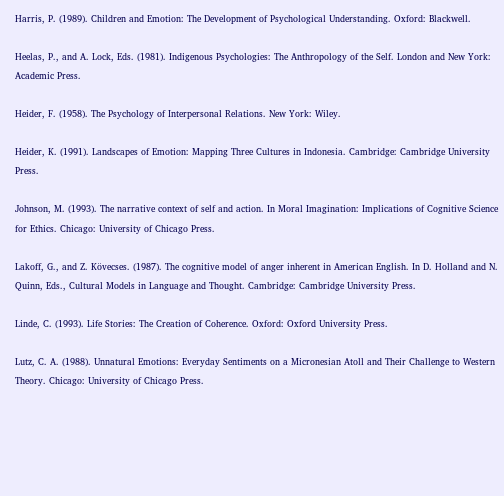Harris, P. (1989). Children and Emotion: The Development of Psychological Understanding. Oxford: Blackwell.

Heelas, P., and A. Lock, Eds. (1981). Indigenous Psychologies: The Anthropology of the Self. London and New York: Academic Press.

Heider, F. (1958). The Psychology of Interpersonal Relations. New York: Wiley.

Heider, K. (1991). Landscapes of Emotion: Mapping Three Cultures in Indonesia. Cambridge: Cambridge University Press.

Johnson, M. (1993). The narrative context of self and action. In Moral Imagination: Implications of Cognitive Science for Ethics. Chicago: University of Chicago Press.

Lakoff, G., and Z. Kövecses. (1987). The cognitive model of anger inherent in American English. In D. Holland and N. Quinn, Eds., Cultural Models in Language and Thought. Cambridge: Cambridge University Press.

Linde, C. (1993). Life Stories: The Creation of Coherence. Oxford: Oxford University Press.

Lutz, C. A. (1988). Unnatural Emotions: Everyday Sentiments on a Micronesian Atoll and Their Challenge to Western Theory. Chicago: University of Chicago Press.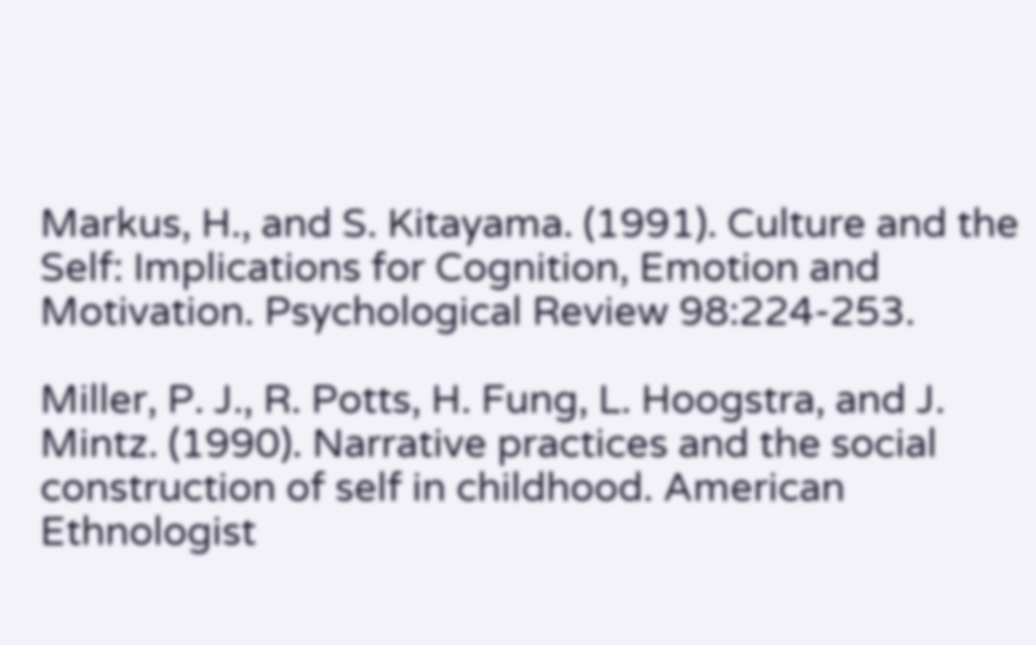Markus, H., and S. Kitayama. (1991). Culture and the Self: Implications for Cognition, Emotion and Motivation. Psychological Review 98:224-253.

Miller, P. J., R. Potts, H. Fung, L. Hoogstra, and J. Mintz. (1990). Narrative practices and the social construction of self in childhood. American Ethnologist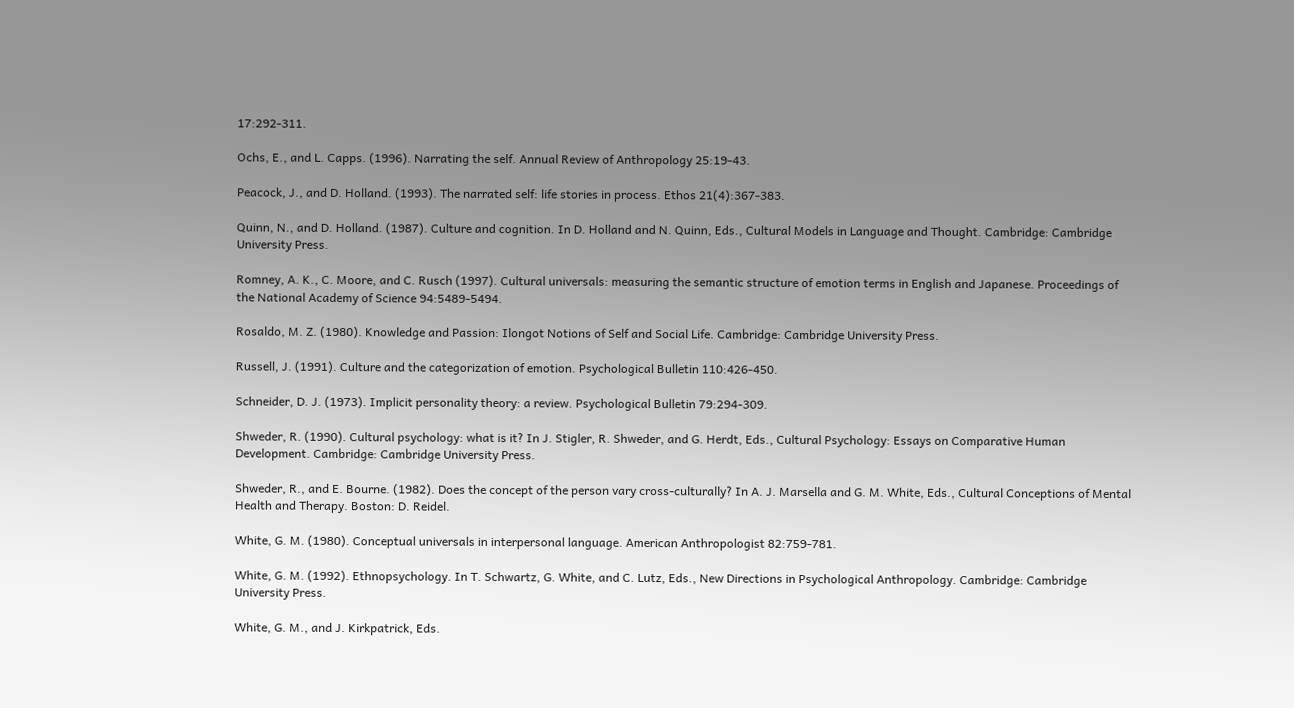17:292-311.

Ochs, E., and L. Capps. (1996). Narrating the self. Annual Review of Anthropology 25:19-43.

Peacock, J., and D. Holland. (1993). The narrated self: life stories in process. Ethos 21(4):367-383.

Quinn, N., and D. Holland. (1987). Culture and cognition. In D. Holland and N. Quinn, Eds., Cultural Models in Language and Thought. Cambridge: Cambridge University Press.

Romney, A. K., C. Moore, and C. Rusch (1997). Cultural universals: measuring the semantic structure of emotion terms in English and Japanese. Proceedings of the National Academy of Science 94:5489-5494.

Rosaldo, M. Z. (1980). Knowledge and Passion: Ilongot Notions of Self and Social Life. Cambridge: Cambridge University Press.

Russell, J. (1991). Culture and the categorization of emotion. Psychological Bulletin 110:426-450.

Schneider, D. J. (1973). Implicit personality theory: a review. Psychological Bulletin 79:294-309.

Shweder, R. (1990). Cultural psychology: what is it? In J. Stigler, R. Shweder, and G. Herdt, Eds., Cultural Psychology: Essays on Comparative Human Development. Cambridge: Cambridge University Press.

Shweder, R., and E. Bourne. (1982). Does the concept of the person vary cross-culturally? In A. J. Marsella and G. M. White, Eds., Cultural Conceptions of Mental Health and Therapy. Boston: D. Reidel.

White, G. M. (1980). Conceptual universals in interpersonal language. American Anthropologist 82:759-781.

White, G. M. (1992). Ethnopsychology. In T. Schwartz, G. White, and C. Lutz, Eds., New Directions in Psychological Anthropology. Cambridge: Cambridge University Press.

White, G. M., and J. Kirkpatrick, Eds.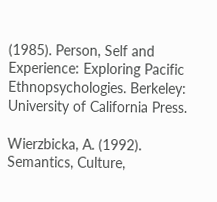(1985). Person, Self and Experience: Exploring Pacific Ethnopsychologies. Berkeley: University of California Press.

Wierzbicka, A. (1992). Semantics, Culture,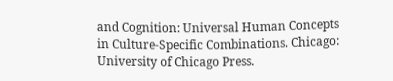and Cognition: Universal Human Concepts in Culture-Specific Combinations. Chicago: University of Chicago Press.